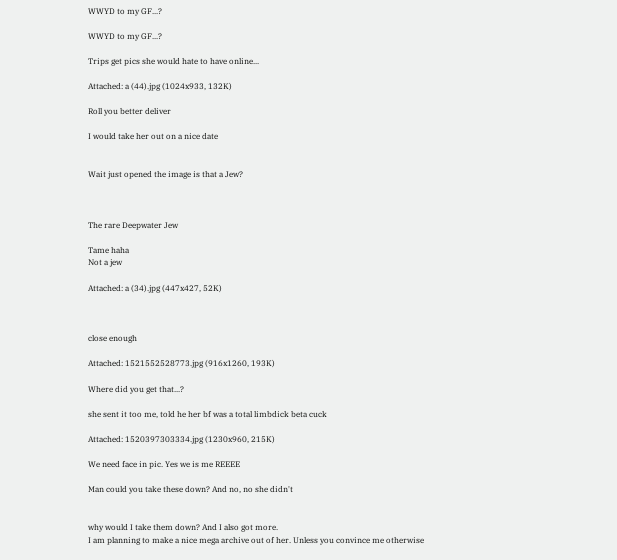WWYD to my GF...?

WWYD to my GF...?

Trips get pics she would hate to have online...

Attached: a (44).jpg (1024x933, 132K)

Roll you better deliver

I would take her out on a nice date


Wait just opened the image is that a Jew?



The rare Deepwater Jew

Tame haha
Not a jew

Attached: a (34).jpg (447x427, 52K)



close enough

Attached: 1521552528773.jpg (916x1260, 193K)

Where did you get that...?

she sent it too me, told he her bf was a total limbdick beta cuck

Attached: 1520397303334.jpg (1230x960, 215K)

We need face in pic. Yes we is me REEEE

Man could you take these down? And no, no she didn't


why would I take them down? And I also got more.
I am planning to make a nice mega archive out of her. Unless you convince me otherwise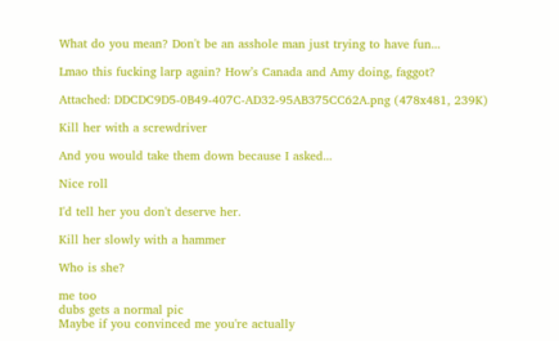What do you mean? Don't be an asshole man just trying to have fun...

Lmao this fucking larp again? How’s Canada and Amy doing, faggot?

Attached: DDCDC9D5-0B49-407C-AD32-95AB375CC62A.png (478x481, 239K)

Kill her with a screwdriver

And you would take them down because I asked...

Nice roll

I'd tell her you don't deserve her.

Kill her slowly with a hammer

Who is she?

me too
dubs gets a normal pic
Maybe if you convinced me you're actually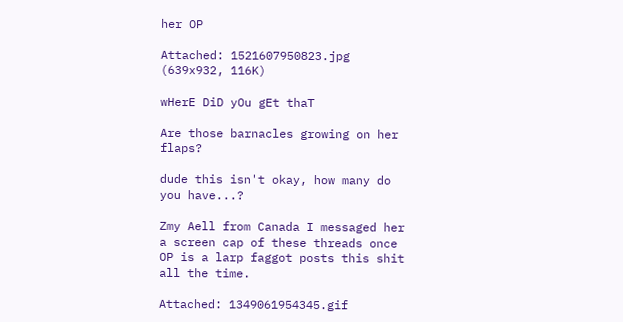her OP

Attached: 1521607950823.jpg (639x932, 116K)

wHerE DiD yOu gEt thaT

Are those barnacles growing on her flaps?

dude this isn't okay, how many do you have...?

Zmy Aell from Canada I messaged her a screen cap of these threads once OP is a larp faggot posts this shit all the time.

Attached: 1349061954345.gif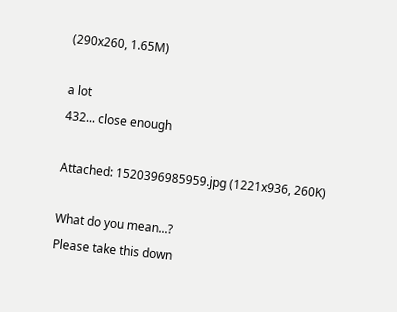(290x260, 1.65M)

a lot
432... close enough

Attached: 1520396985959.jpg (1221x936, 260K)

What do you mean...?
Please take this down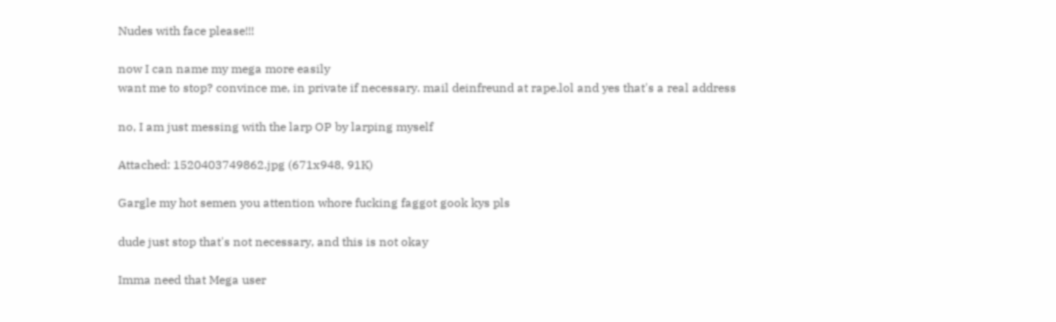Nudes with face please!!!

now I can name my mega more easily
want me to stop? convince me, in private if necessary. mail deinfreund at rape.lol and yes that's a real address

no, I am just messing with the larp OP by larping myself

Attached: 1520403749862.jpg (671x948, 91K)

Gargle my hot semen you attention whore fucking faggot gook kys pls

dude just stop that's not necessary, and this is not okay

Imma need that Mega user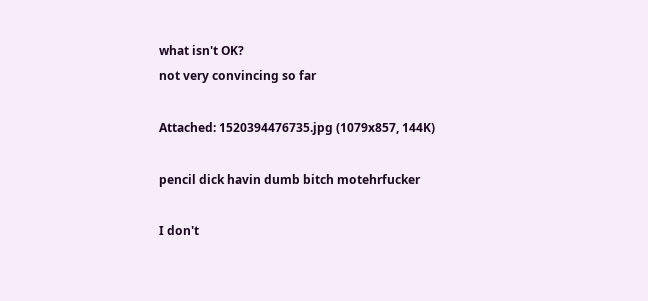what isn't OK?
not very convincing so far

Attached: 1520394476735.jpg (1079x857, 144K)

pencil dick havin dumb bitch motehrfucker

I don't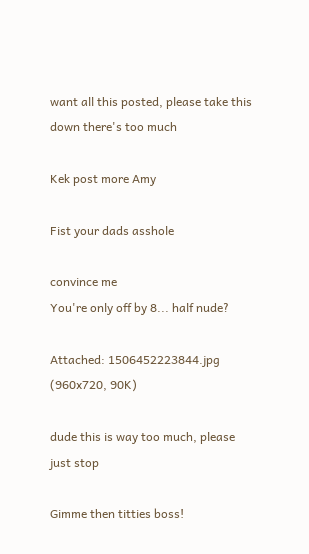want all this posted, please take this down there's too much

Kek post more Amy

Fist your dads asshole

convince me
You're only off by 8... half nude?

Attached: 1506452223844.jpg (960x720, 90K)

dude this is way too much, please just stop

Gimme then titties boss!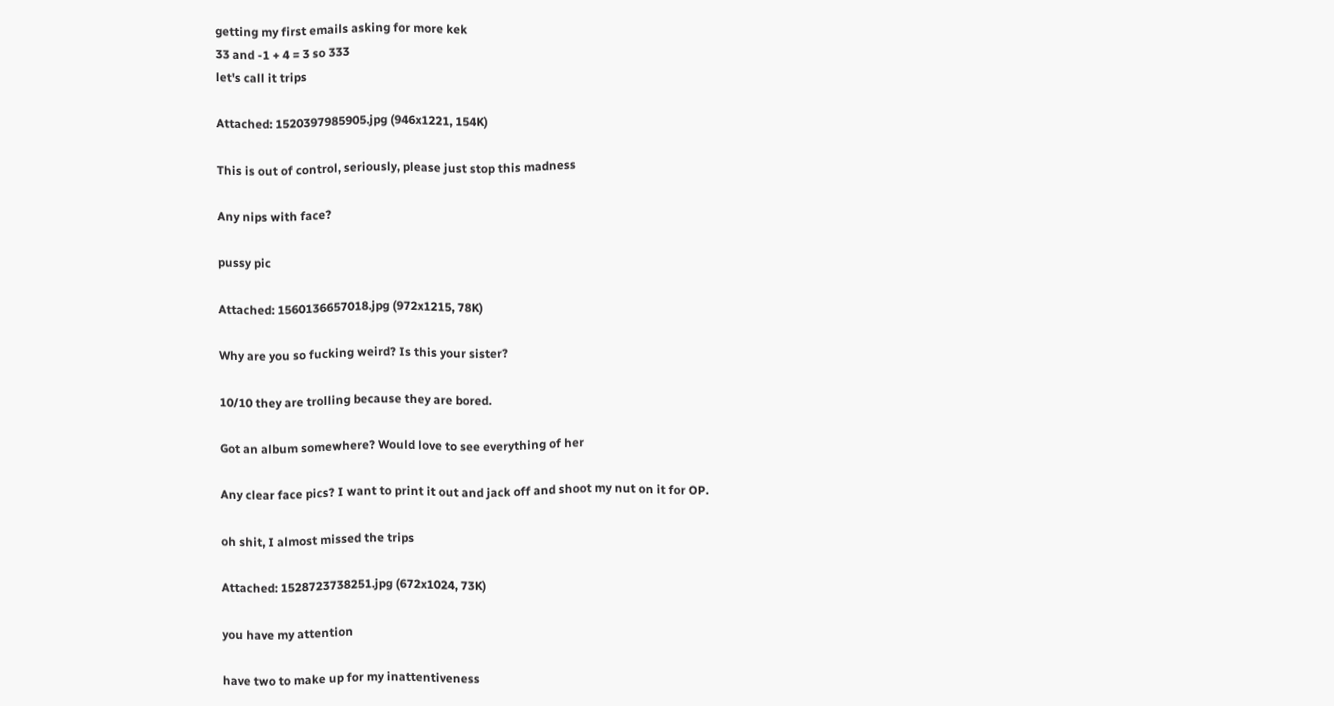getting my first emails asking for more kek
33 and -1 + 4 = 3 so 333
let's call it trips

Attached: 1520397985905.jpg (946x1221, 154K)

This is out of control, seriously, please just stop this madness

Any nips with face?

pussy pic

Attached: 1560136657018.jpg (972x1215, 78K)

Why are you so fucking weird? Is this your sister?

10/10 they are trolling because they are bored.

Got an album somewhere? Would love to see everything of her

Any clear face pics? I want to print it out and jack off and shoot my nut on it for OP.

oh shit, I almost missed the trips

Attached: 1528723738251.jpg (672x1024, 73K)

you have my attention

have two to make up for my inattentiveness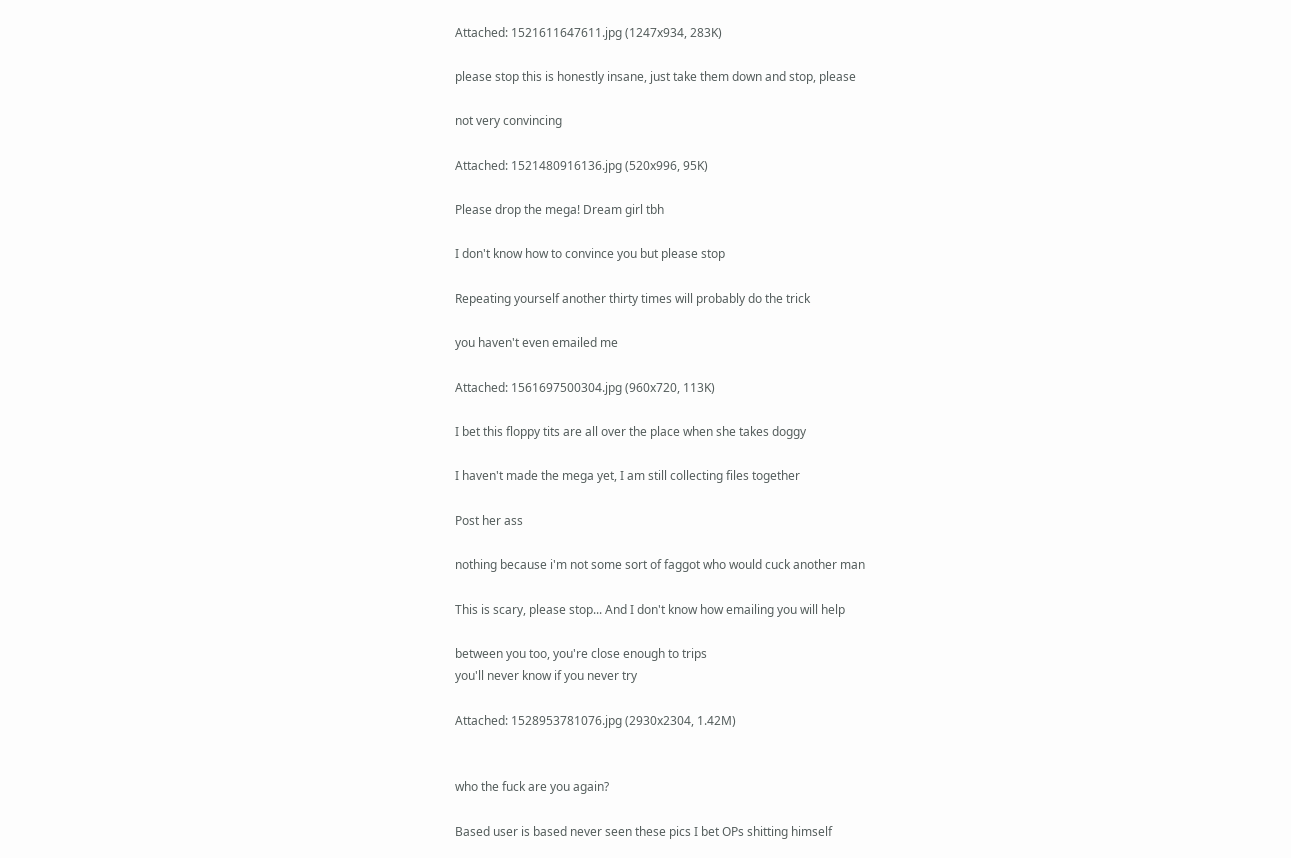Attached: 1521611647611.jpg (1247x934, 283K)

please stop this is honestly insane, just take them down and stop, please

not very convincing

Attached: 1521480916136.jpg (520x996, 95K)

Please drop the mega! Dream girl tbh

I don't know how to convince you but please stop

Repeating yourself another thirty times will probably do the trick

you haven't even emailed me

Attached: 1561697500304.jpg (960x720, 113K)

I bet this floppy tits are all over the place when she takes doggy

I haven't made the mega yet, I am still collecting files together

Post her ass

nothing because i'm not some sort of faggot who would cuck another man

This is scary, please stop... And I don't know how emailing you will help

between you too, you're close enough to trips
you'll never know if you never try

Attached: 1528953781076.jpg (2930x2304, 1.42M)


who the fuck are you again?

Based user is based never seen these pics I bet OPs shitting himself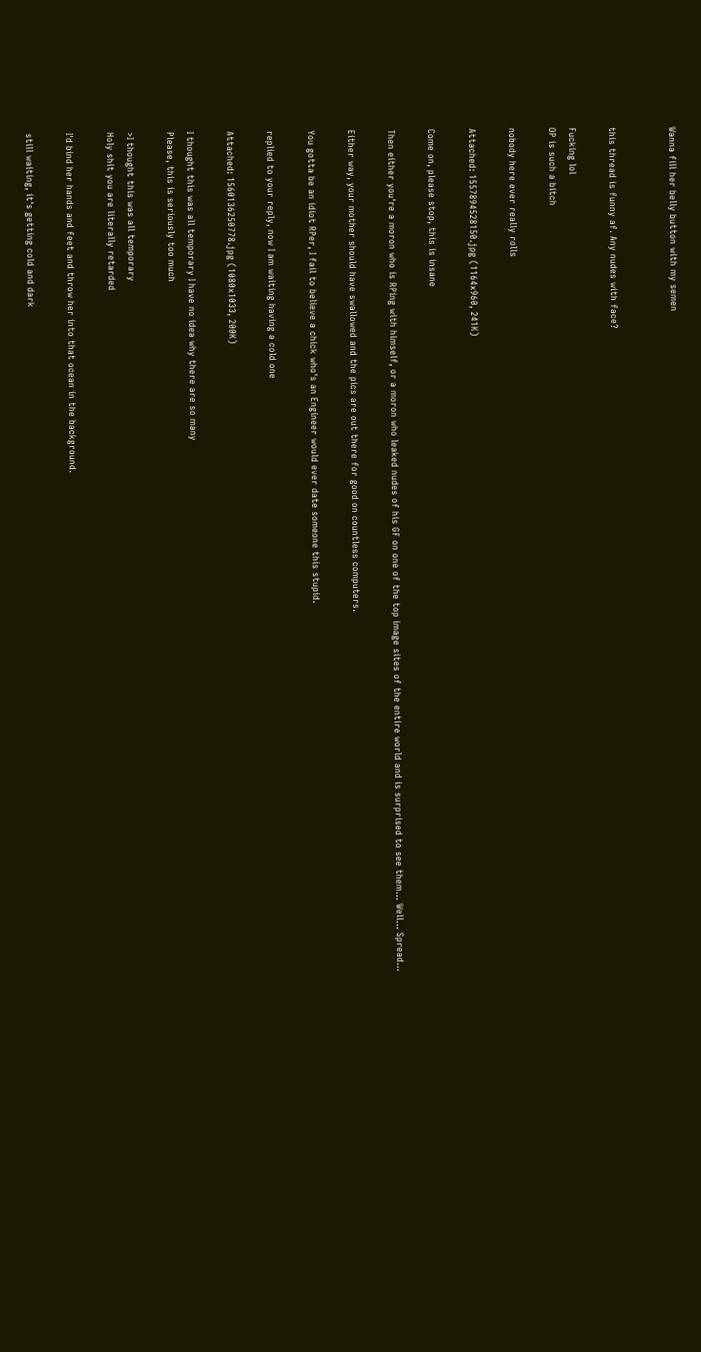Wanna fill her belly button with my semen


this thread is funny af. Any nudes with face?

Fucking lol
OP is such a bitch

nobody here ever really rolls

Attached: 1557894528150.jpg (1164x960, 241K)

Come on, please stop, this is insane

Then either you're a moron who is RPing with himself, or a moron who leaked nudes of his GF on one of the top image sites of the entire world and is surprised to see them... Well... Spread...

Either way, your mother should have swallowed and the pics are out there for good on countless computers.

You gotta be an idiot RPer, I fail to believe a chick who's an Engineer would ever date someone this stupid.

replied to your reply, now I am waiting having a cold one

Attached: 1560136250778.jpg (1080x1033, 200K)

I thought this was all temporary I have no idea why there are so many
Please, this is seriously too much

>I thought this was all temporary
Holy shit you are literally retarded

I'd bind her hands and feet and throw her into that ocean in the background.

still waiting, it's getting cold and dark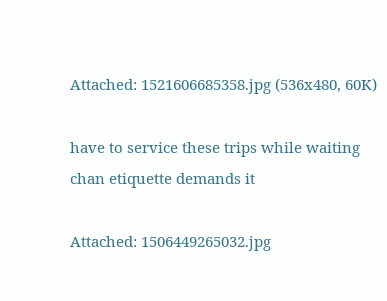Attached: 1521606685358.jpg (536x480, 60K)

have to service these trips while waiting
chan etiquette demands it

Attached: 1506449265032.jpg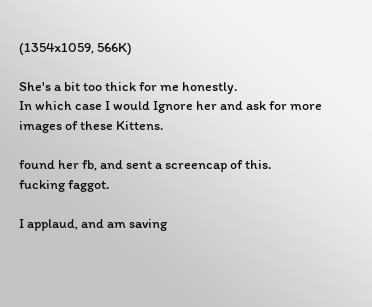(1354x1059, 566K)

She's a bit too thick for me honestly.
In which case I would Ignore her and ask for more images of these Kittens.

found her fb, and sent a screencap of this.
fucking faggot.

I applaud, and am saving